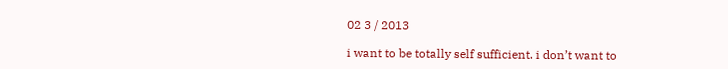02 3 / 2013

i want to be totally self sufficient. i don’t want to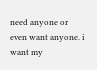need anyone or even want anyone. i want my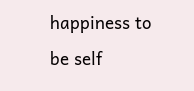happiness to be self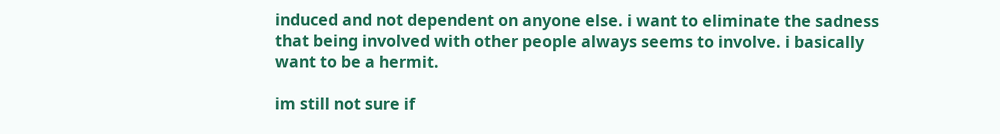induced and not dependent on anyone else. i want to eliminate the sadness that being involved with other people always seems to involve. i basically want to be a hermit.

im still not sure if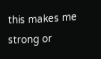this makes me strong or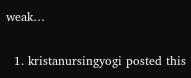weak…

  1. kristanursingyogi posted this